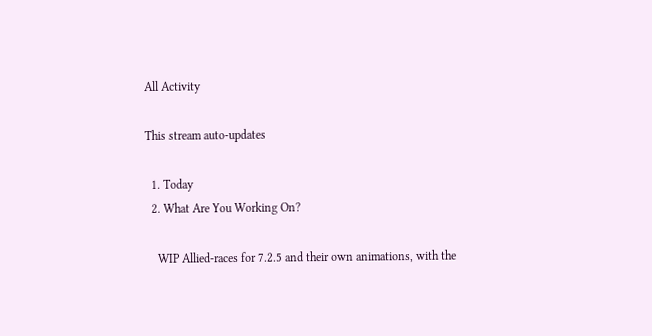All Activity

This stream auto-updates

  1. Today
  2. What Are You Working On?

    WIP Allied-races for 7.2.5 and their own animations, with the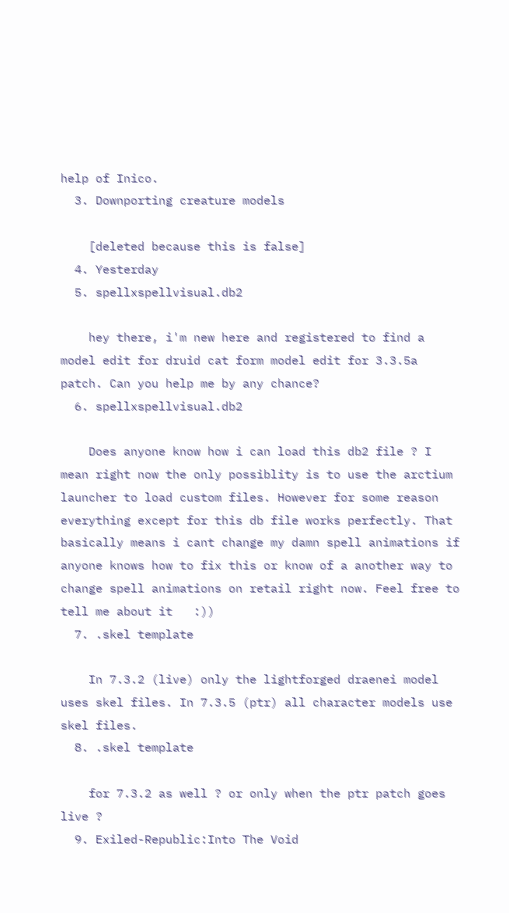help of Inico.
  3. Downporting creature models

    [deleted because this is false]
  4. Yesterday
  5. spellxspellvisual.db2

    hey there, i'm new here and registered to find a model edit for druid cat form model edit for 3.3.5a patch. Can you help me by any chance?
  6. spellxspellvisual.db2

    Does anyone know how i can load this db2 file ? I mean right now the only possiblity is to use the arctium launcher to load custom files. However for some reason everything except for this db file works perfectly. That basically means i cant change my damn spell animations if anyone knows how to fix this or know of a another way to change spell animations on retail right now. Feel free to tell me about it   :))
  7. .skel template

    In 7.3.2 (live) only the lightforged draenei model uses skel files. In 7.3.5 (ptr) all character models use skel files.
  8. .skel template

    for 7.3.2 as well ? or only when the ptr patch goes live ?
  9. Exiled-Republic:Into The Void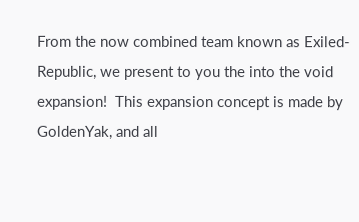From the now combined team known as Exiled-Republic, we present to you the into the void expansion!  This expansion concept is made by GoldenYak, and all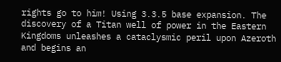rights go to him! Using 3.3.5 base expansion. The discovery of a Titan well of power in the Eastern Kingdoms unleashes a cataclysmic peril upon Azeroth and begins an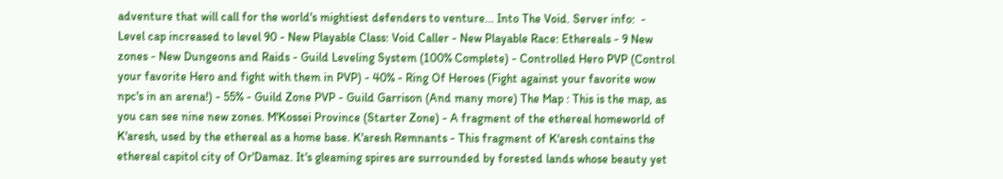adventure that will call for the world's mightiest defenders to venture... Into The Void. Server info:  - Level cap increased to level 90 - New Playable Class: Void Caller - New Playable Race: Ethereals - 9 New zones - New Dungeons and Raids - Guild Leveling System (100% Complete) - Controlled Hero PVP (Control your favorite Hero and fight with them in PVP) - 40% - Ring Of Heroes (Fight against your favorite wow npc's in an arena!) - 55% - Guild Zone PVP - Guild Garrison (And many more) The Map : This is the map, as you can see nine new zones. M'Kossei Province (Starter Zone) - A fragment of the ethereal homeworld of K'aresh, used by the ethereal as a home base. K'aresh Remnants - This fragment of K'aresh contains the ethereal capitol city of Or'Damaz. It's gleaming spires are surrounded by forested lands whose beauty yet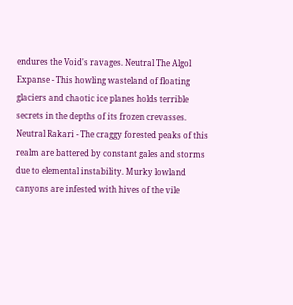endures the Void's ravages. Neutral The Algol Expanse - This howling wasteland of floating glaciers and chaotic ice planes holds terrible secrets in the depths of its frozen crevasses. Neutral Rakari - The craggy forested peaks of this realm are battered by constant gales and storms due to elemental instability. Murky lowland canyons are infested with hives of the vile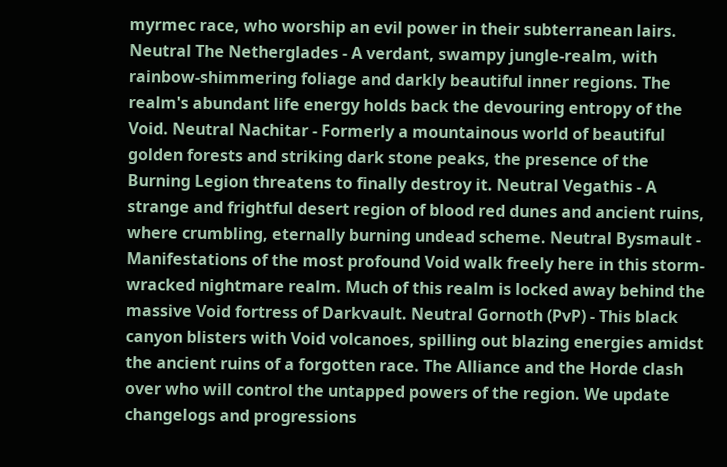myrmec race, who worship an evil power in their subterranean lairs. Neutral The Netherglades - A verdant, swampy jungle-realm, with rainbow-shimmering foliage and darkly beautiful inner regions. The realm's abundant life energy holds back the devouring entropy of the Void. Neutral Nachitar - Formerly a mountainous world of beautiful golden forests and striking dark stone peaks, the presence of the Burning Legion threatens to finally destroy it. Neutral Vegathis - A strange and frightful desert region of blood red dunes and ancient ruins, where crumbling, eternally burning undead scheme. Neutral Bysmault - Manifestations of the most profound Void walk freely here in this storm-wracked nightmare realm. Much of this realm is locked away behind the massive Void fortress of Darkvault. Neutral Gornoth (PvP) - This black canyon blisters with Void volcanoes, spilling out blazing energies amidst the ancient ruins of a forgotten race. The Alliance and the Horde clash over who will control the untapped powers of the region. We update changelogs and progressions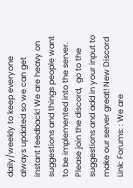daily/weekly to keep everyone always updated so we can get instant feedback! We are heavy on suggestions and things people want to be implemented into the server. Please join the discord,  go to the suggestions and add in your input to make our server great! New Discord Link: Forums: : We are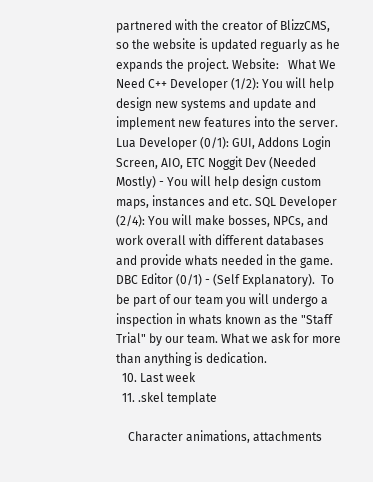partnered with the creator of BlizzCMS, so the website is updated reguarly as he expands the project. Website:   What We Need C++ Developer (1/2): You will help design new systems and update and implement new features into the server. Lua Developer (0/1): GUI, Addons Login Screen, AIO, ETC Noggit Dev (Needed Mostly) - You will help design custom maps, instances and etc. SQL Developer (2/4): You will make bosses, NPCs, and work overall with different databases and provide whats needed in the game. DBC Editor (0/1) - (Self Explanatory).  To be part of our team you will undergo a inspection in whats known as the "Staff Trial" by our team. What we ask for more than anything is dedication.
  10. Last week
  11. .skel template

    Character animations, attachments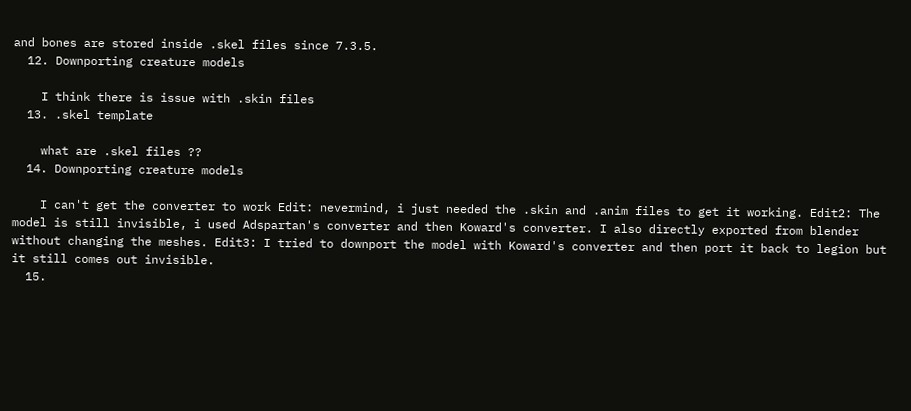and bones are stored inside .skel files since 7.3.5.
  12. Downporting creature models

    I think there is issue with .skin files
  13. .skel template

    what are .skel files ??
  14. Downporting creature models

    I can't get the converter to work Edit: nevermind, i just needed the .skin and .anim files to get it working. Edit2: The model is still invisible, i used Adspartan's converter and then Koward's converter. I also directly exported from blender without changing the meshes. Edit3: I tried to downport the model with Koward's converter and then port it back to legion but it still comes out invisible.
  15.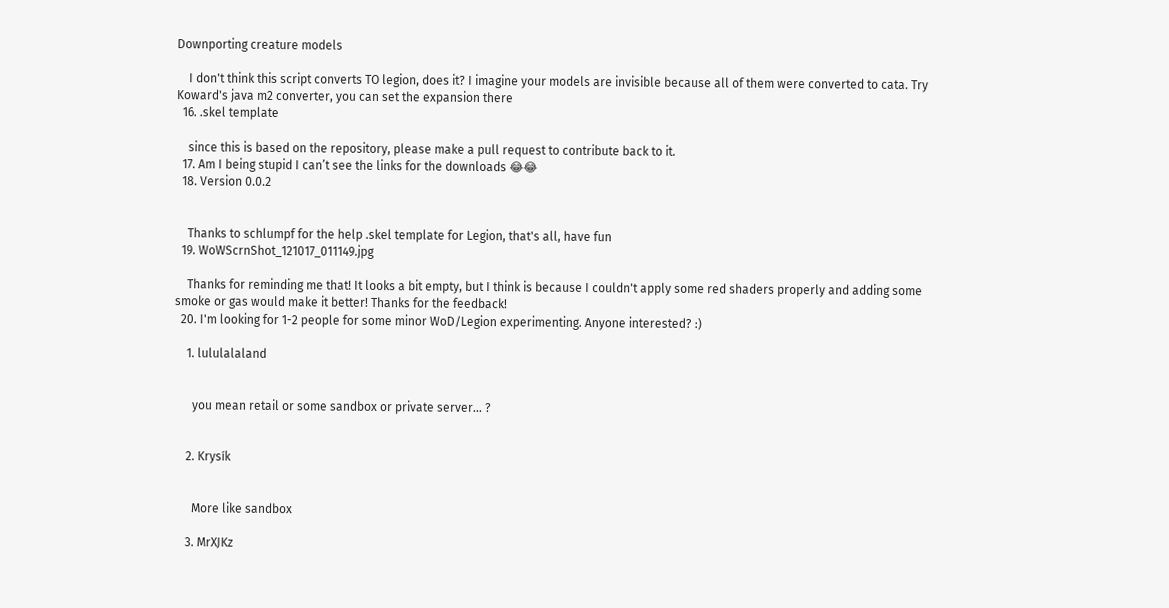Downporting creature models

    I don't think this script converts TO legion, does it? I imagine your models are invisible because all of them were converted to cata. Try Koward's java m2 converter, you can set the expansion there
  16. .skel template

    since this is based on the repository, please make a pull request to contribute back to it.
  17. Am I being stupid I can’t see the links for the downloads 😂😂
  18. Version 0.0.2


    Thanks to schlumpf for the help .skel template for Legion, that's all, have fun
  19. WoWScrnShot_121017_011149.jpg

    Thanks for reminding me that! It looks a bit empty, but I think is because I couldn't apply some red shaders properly and adding some smoke or gas would make it better! Thanks for the feedback!
  20. I'm looking for 1-2 people for some minor WoD/Legion experimenting. Anyone interested? :)

    1. lululalaland


      you mean retail or some sandbox or private server... ?


    2. Krysík


      More like sandbox

    3. MrXJKz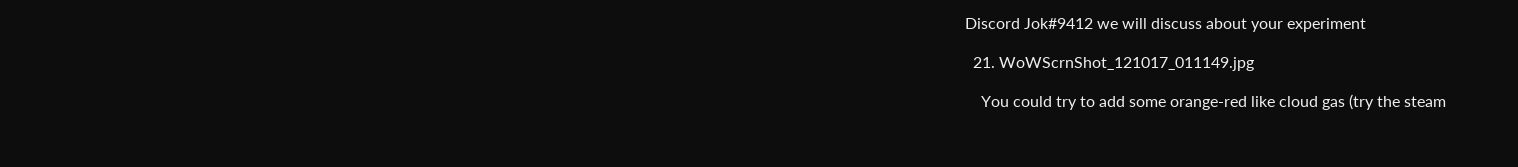Discord Jok#9412 we will discuss about your experiment

  21. WoWScrnShot_121017_011149.jpg

    You could try to add some orange-red like cloud gas (try the steam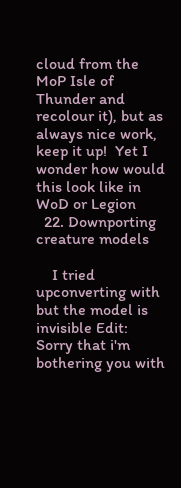cloud from the MoP Isle of Thunder and recolour it), but as always nice work, keep it up!  Yet I wonder how would this look like in WoD or Legion
  22. Downporting creature models

    I tried upconverting with  but the model is invisible Edit: Sorry that i'm bothering you with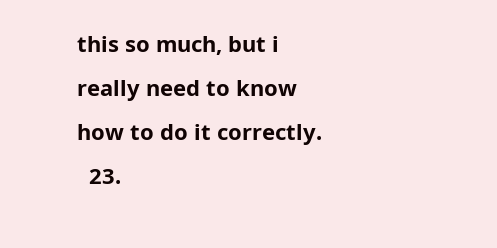this so much, but i really need to know how to do it correctly.
  23.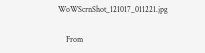WoWScrnShot_121017_011221.jpg

    From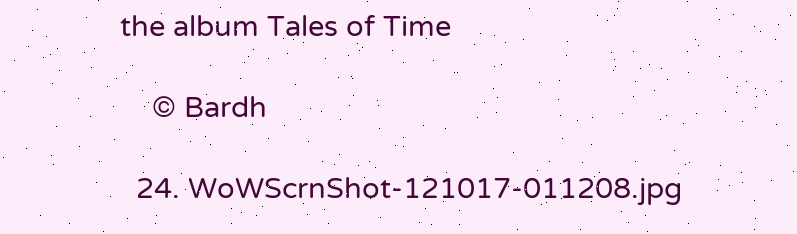the album Tales of Time

    © Bardh

  24. WoWScrnShot-121017-011208.jpg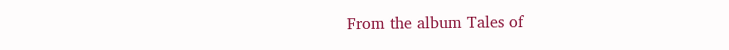From the album Tales of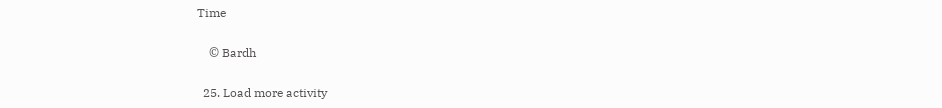Time

    © Bardh

  25. Load more activity